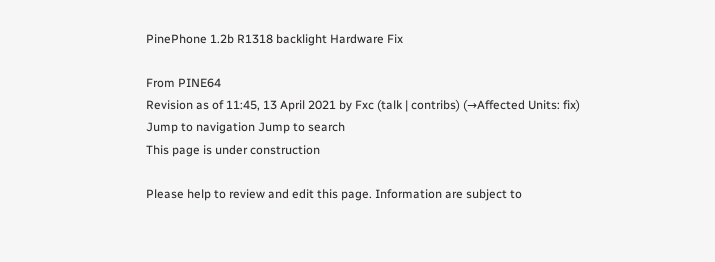PinePhone 1.2b R1318 backlight Hardware Fix

From PINE64
Revision as of 11:45, 13 April 2021 by Fxc (talk | contribs) (→Affected Units: fix)
Jump to navigation Jump to search
This page is under construction

Please help to review and edit this page. Information are subject to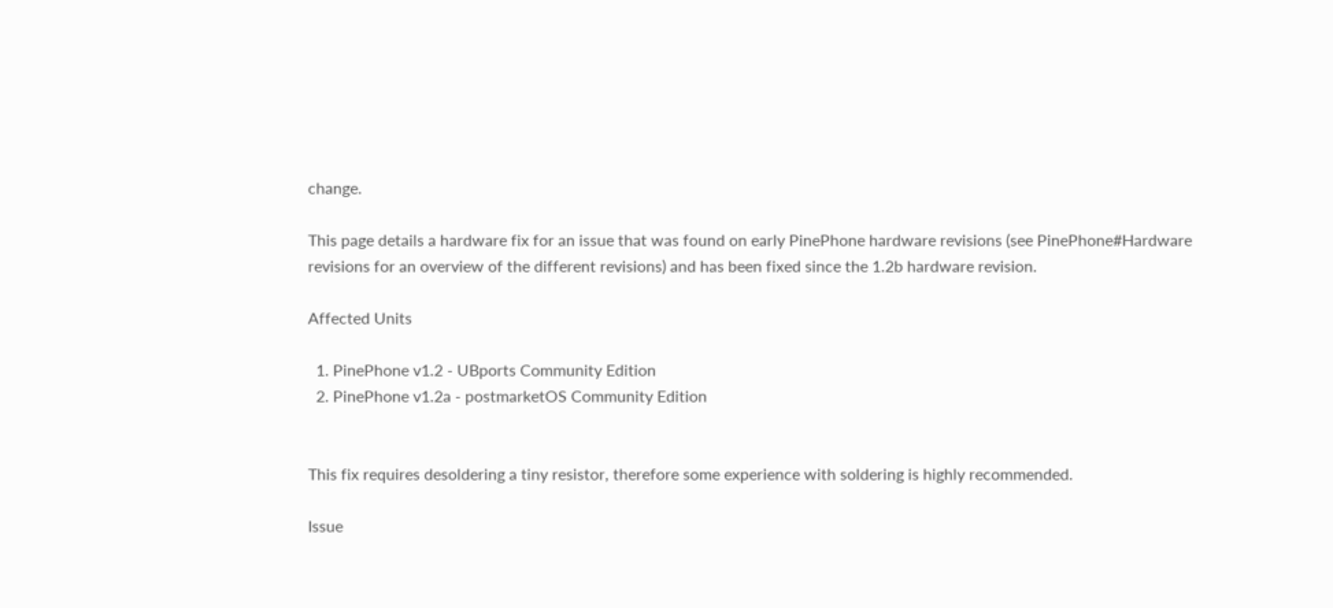change.

This page details a hardware fix for an issue that was found on early PinePhone hardware revisions (see PinePhone#Hardware revisions for an overview of the different revisions) and has been fixed since the 1.2b hardware revision.

Affected Units

  1. PinePhone v1.2 - UBports Community Edition
  2. PinePhone v1.2a - postmarketOS Community Edition


This fix requires desoldering a tiny resistor, therefore some experience with soldering is highly recommended.

Issue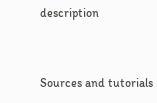description


Sources and tutorials